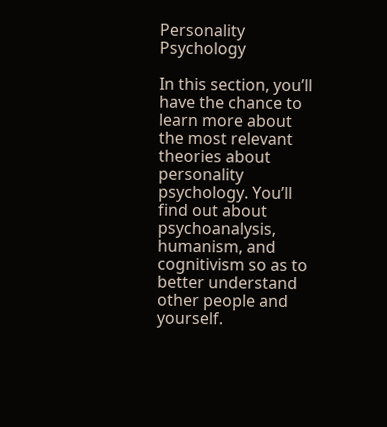Personality Psychology

In this section, you’ll have the chance to learn more about the most relevant theories about personality psychology. You’ll find out about psychoanalysis, humanism, and cognitivism so as to better understand other people and yourself.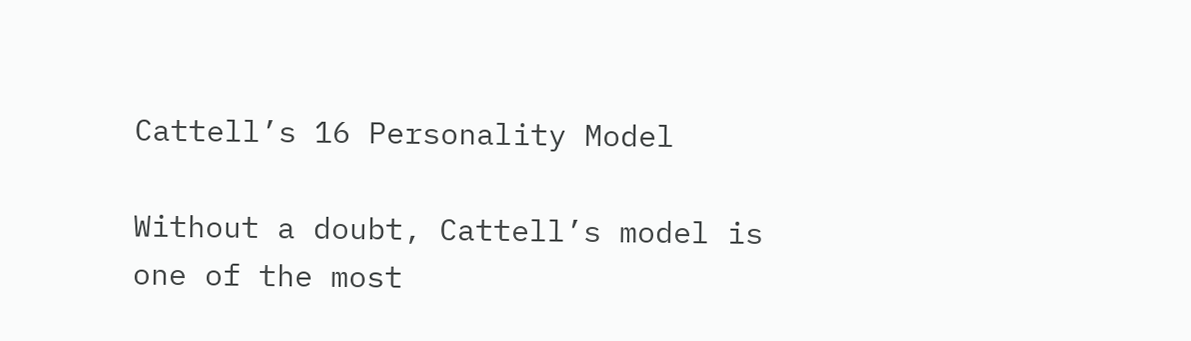Cattell’s 16 Personality Model

Without a doubt, Cattell’s model is one of the most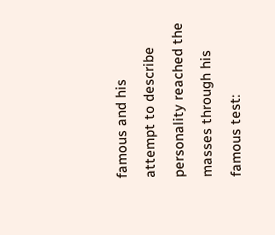famous and his attempt to describe personality reached the masses through his famous test: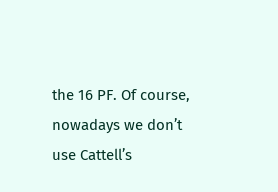the 16 PF. Of course, nowadays we don’t use Cattell’s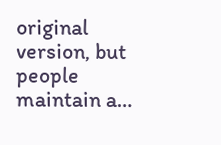original version, but people maintain a…